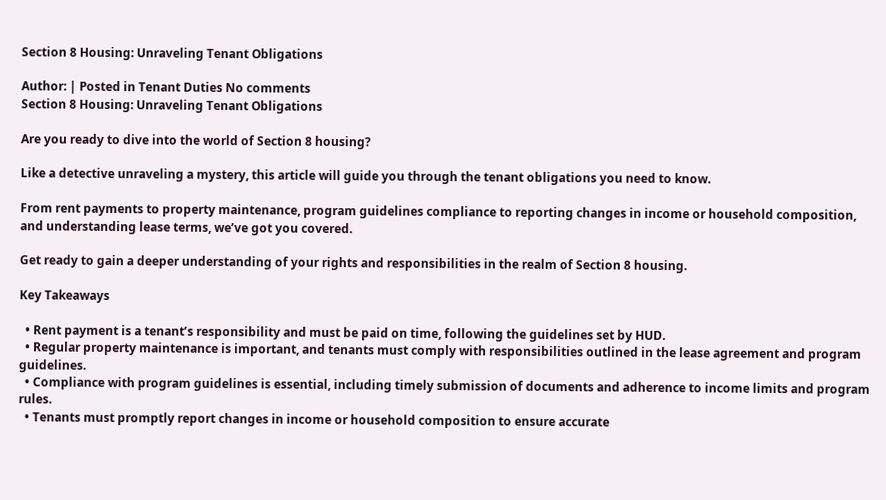Section 8 Housing: Unraveling Tenant Obligations

Author: | Posted in Tenant Duties No comments
Section 8 Housing: Unraveling Tenant Obligations

Are you ready to dive into the world of Section 8 housing?

Like a detective unraveling a mystery, this article will guide you through the tenant obligations you need to know.

From rent payments to property maintenance, program guidelines compliance to reporting changes in income or household composition, and understanding lease terms, we’ve got you covered.

Get ready to gain a deeper understanding of your rights and responsibilities in the realm of Section 8 housing.

Key Takeaways

  • Rent payment is a tenant’s responsibility and must be paid on time, following the guidelines set by HUD.
  • Regular property maintenance is important, and tenants must comply with responsibilities outlined in the lease agreement and program guidelines.
  • Compliance with program guidelines is essential, including timely submission of documents and adherence to income limits and program rules.
  • Tenants must promptly report changes in income or household composition to ensure accurate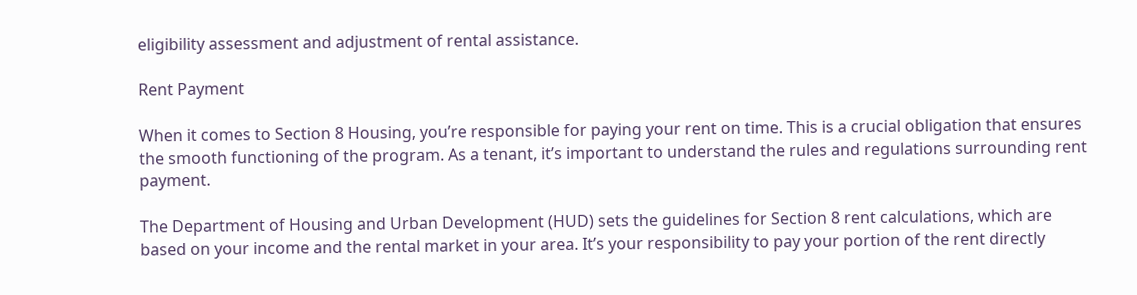eligibility assessment and adjustment of rental assistance.

Rent Payment

When it comes to Section 8 Housing, you’re responsible for paying your rent on time. This is a crucial obligation that ensures the smooth functioning of the program. As a tenant, it’s important to understand the rules and regulations surrounding rent payment.

The Department of Housing and Urban Development (HUD) sets the guidelines for Section 8 rent calculations, which are based on your income and the rental market in your area. It’s your responsibility to pay your portion of the rent directly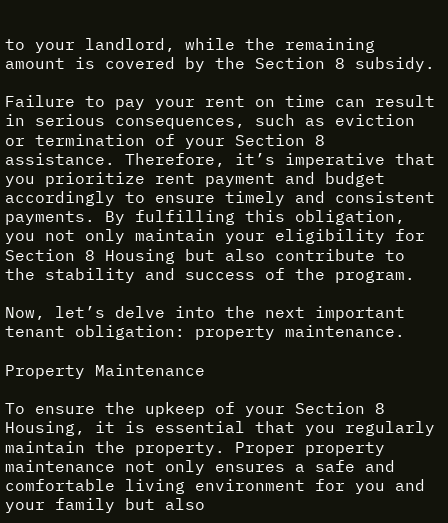to your landlord, while the remaining amount is covered by the Section 8 subsidy.

Failure to pay your rent on time can result in serious consequences, such as eviction or termination of your Section 8 assistance. Therefore, it’s imperative that you prioritize rent payment and budget accordingly to ensure timely and consistent payments. By fulfilling this obligation, you not only maintain your eligibility for Section 8 Housing but also contribute to the stability and success of the program.

Now, let’s delve into the next important tenant obligation: property maintenance.

Property Maintenance

To ensure the upkeep of your Section 8 Housing, it is essential that you regularly maintain the property. Proper property maintenance not only ensures a safe and comfortable living environment for you and your family but also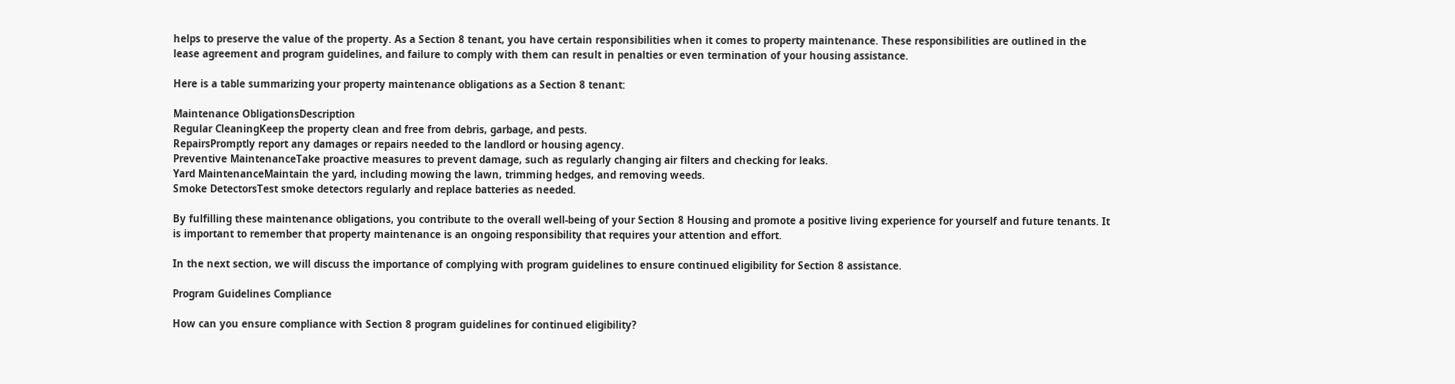helps to preserve the value of the property. As a Section 8 tenant, you have certain responsibilities when it comes to property maintenance. These responsibilities are outlined in the lease agreement and program guidelines, and failure to comply with them can result in penalties or even termination of your housing assistance.

Here is a table summarizing your property maintenance obligations as a Section 8 tenant:

Maintenance ObligationsDescription
Regular CleaningKeep the property clean and free from debris, garbage, and pests.
RepairsPromptly report any damages or repairs needed to the landlord or housing agency.
Preventive MaintenanceTake proactive measures to prevent damage, such as regularly changing air filters and checking for leaks.
Yard MaintenanceMaintain the yard, including mowing the lawn, trimming hedges, and removing weeds.
Smoke DetectorsTest smoke detectors regularly and replace batteries as needed.

By fulfilling these maintenance obligations, you contribute to the overall well-being of your Section 8 Housing and promote a positive living experience for yourself and future tenants. It is important to remember that property maintenance is an ongoing responsibility that requires your attention and effort.

In the next section, we will discuss the importance of complying with program guidelines to ensure continued eligibility for Section 8 assistance.

Program Guidelines Compliance

How can you ensure compliance with Section 8 program guidelines for continued eligibility?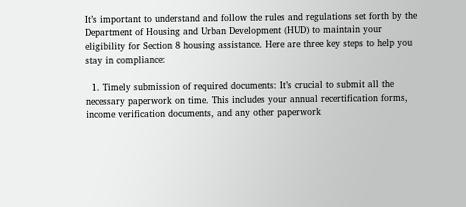It’s important to understand and follow the rules and regulations set forth by the Department of Housing and Urban Development (HUD) to maintain your eligibility for Section 8 housing assistance. Here are three key steps to help you stay in compliance:

  1. Timely submission of required documents: It’s crucial to submit all the necessary paperwork on time. This includes your annual recertification forms, income verification documents, and any other paperwork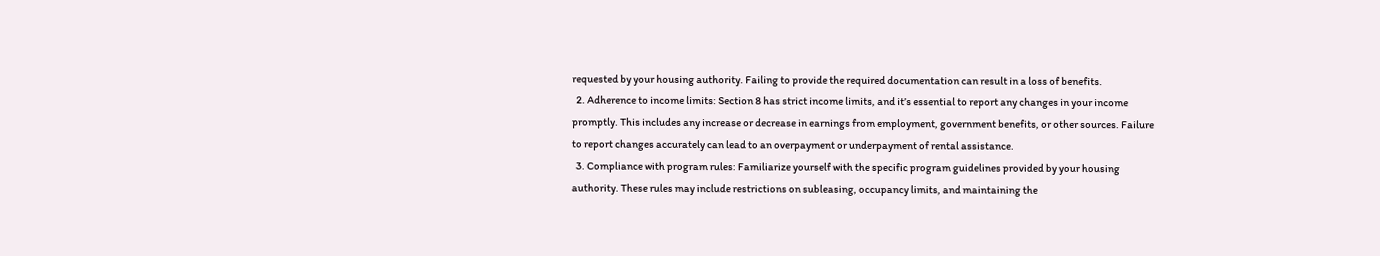requested by your housing authority. Failing to provide the required documentation can result in a loss of benefits.
  2. Adherence to income limits: Section 8 has strict income limits, and it’s essential to report any changes in your income promptly. This includes any increase or decrease in earnings from employment, government benefits, or other sources. Failure to report changes accurately can lead to an overpayment or underpayment of rental assistance.
  3. Compliance with program rules: Familiarize yourself with the specific program guidelines provided by your housing authority. These rules may include restrictions on subleasing, occupancy limits, and maintaining the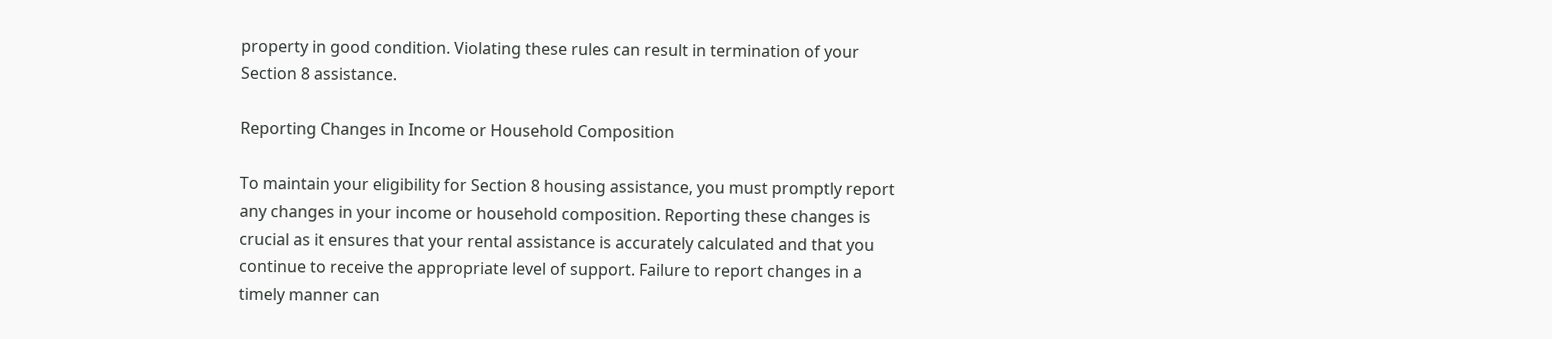property in good condition. Violating these rules can result in termination of your Section 8 assistance.

Reporting Changes in Income or Household Composition

To maintain your eligibility for Section 8 housing assistance, you must promptly report any changes in your income or household composition. Reporting these changes is crucial as it ensures that your rental assistance is accurately calculated and that you continue to receive the appropriate level of support. Failure to report changes in a timely manner can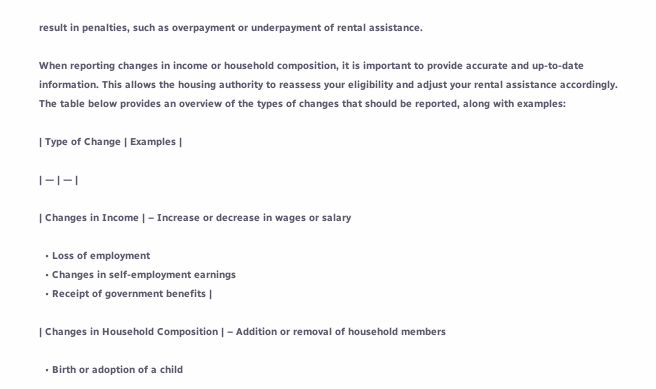result in penalties, such as overpayment or underpayment of rental assistance.

When reporting changes in income or household composition, it is important to provide accurate and up-to-date information. This allows the housing authority to reassess your eligibility and adjust your rental assistance accordingly. The table below provides an overview of the types of changes that should be reported, along with examples:

| Type of Change | Examples |

| — | — |

| Changes in Income | – Increase or decrease in wages or salary

  • Loss of employment
  • Changes in self-employment earnings
  • Receipt of government benefits |

| Changes in Household Composition | – Addition or removal of household members

  • Birth or adoption of a child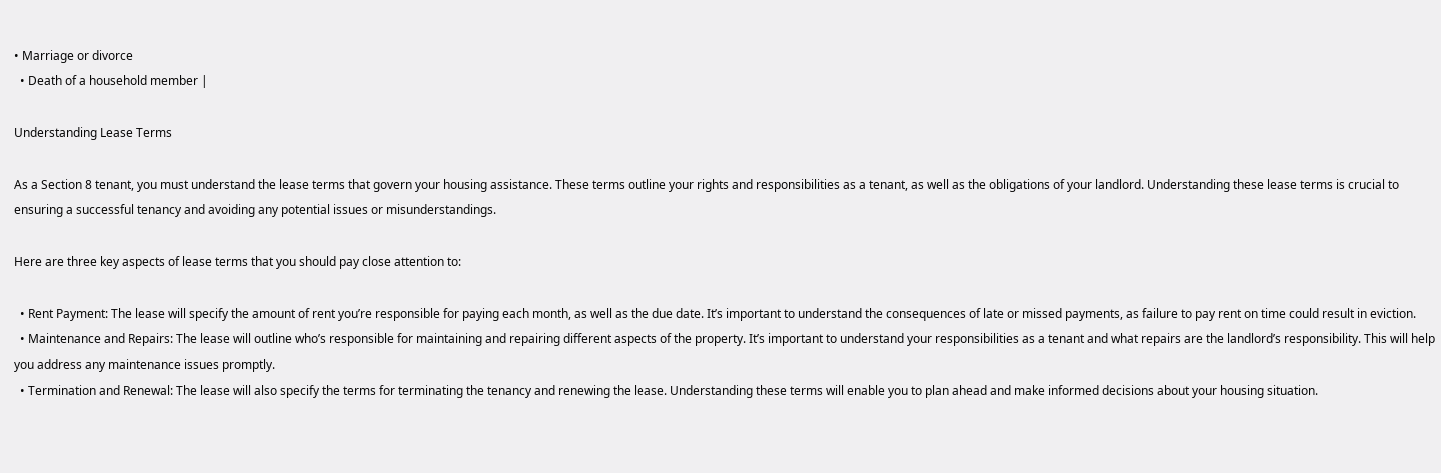• Marriage or divorce
  • Death of a household member |

Understanding Lease Terms

As a Section 8 tenant, you must understand the lease terms that govern your housing assistance. These terms outline your rights and responsibilities as a tenant, as well as the obligations of your landlord. Understanding these lease terms is crucial to ensuring a successful tenancy and avoiding any potential issues or misunderstandings.

Here are three key aspects of lease terms that you should pay close attention to:

  • Rent Payment: The lease will specify the amount of rent you’re responsible for paying each month, as well as the due date. It’s important to understand the consequences of late or missed payments, as failure to pay rent on time could result in eviction.
  • Maintenance and Repairs: The lease will outline who’s responsible for maintaining and repairing different aspects of the property. It’s important to understand your responsibilities as a tenant and what repairs are the landlord’s responsibility. This will help you address any maintenance issues promptly.
  • Termination and Renewal: The lease will also specify the terms for terminating the tenancy and renewing the lease. Understanding these terms will enable you to plan ahead and make informed decisions about your housing situation.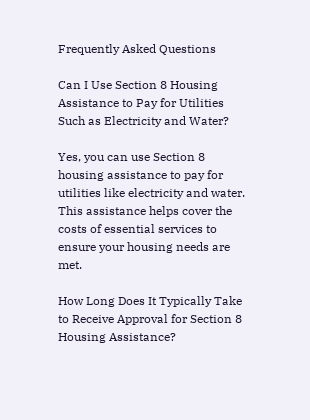Frequently Asked Questions

Can I Use Section 8 Housing Assistance to Pay for Utilities Such as Electricity and Water?

Yes, you can use Section 8 housing assistance to pay for utilities like electricity and water. This assistance helps cover the costs of essential services to ensure your housing needs are met.

How Long Does It Typically Take to Receive Approval for Section 8 Housing Assistance?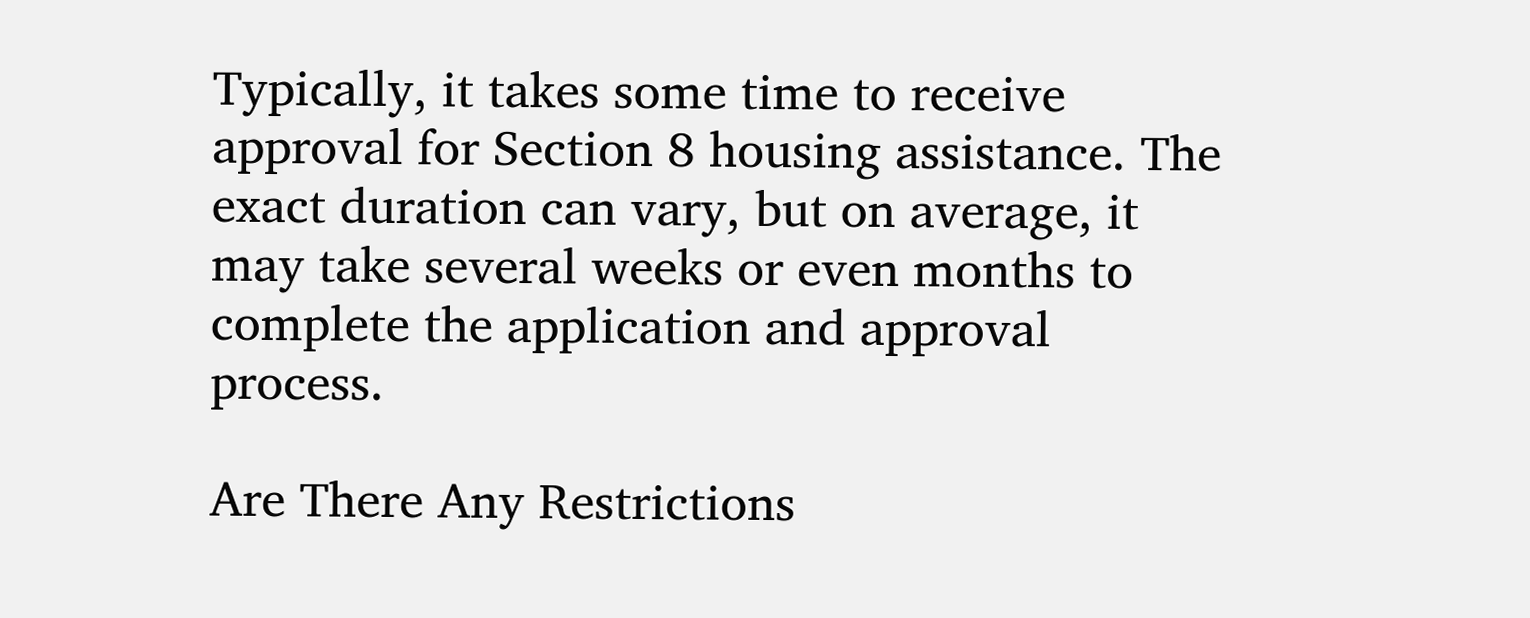Typically, it takes some time to receive approval for Section 8 housing assistance. The exact duration can vary, but on average, it may take several weeks or even months to complete the application and approval process.

Are There Any Restrictions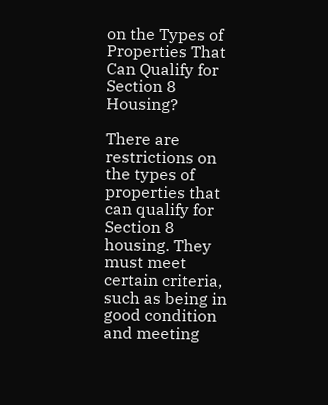on the Types of Properties That Can Qualify for Section 8 Housing?

There are restrictions on the types of properties that can qualify for Section 8 housing. They must meet certain criteria, such as being in good condition and meeting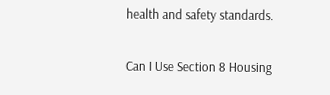health and safety standards.

Can I Use Section 8 Housing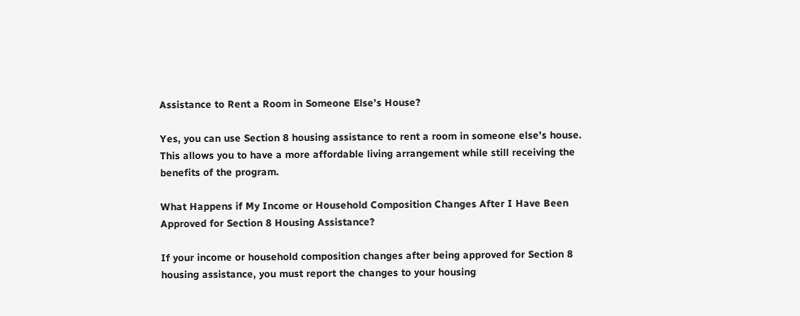Assistance to Rent a Room in Someone Else’s House?

Yes, you can use Section 8 housing assistance to rent a room in someone else’s house. This allows you to have a more affordable living arrangement while still receiving the benefits of the program.

What Happens if My Income or Household Composition Changes After I Have Been Approved for Section 8 Housing Assistance?

If your income or household composition changes after being approved for Section 8 housing assistance, you must report the changes to your housing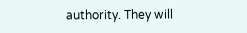authority. They will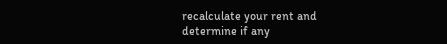recalculate your rent and determine if any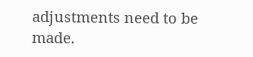adjustments need to be made.